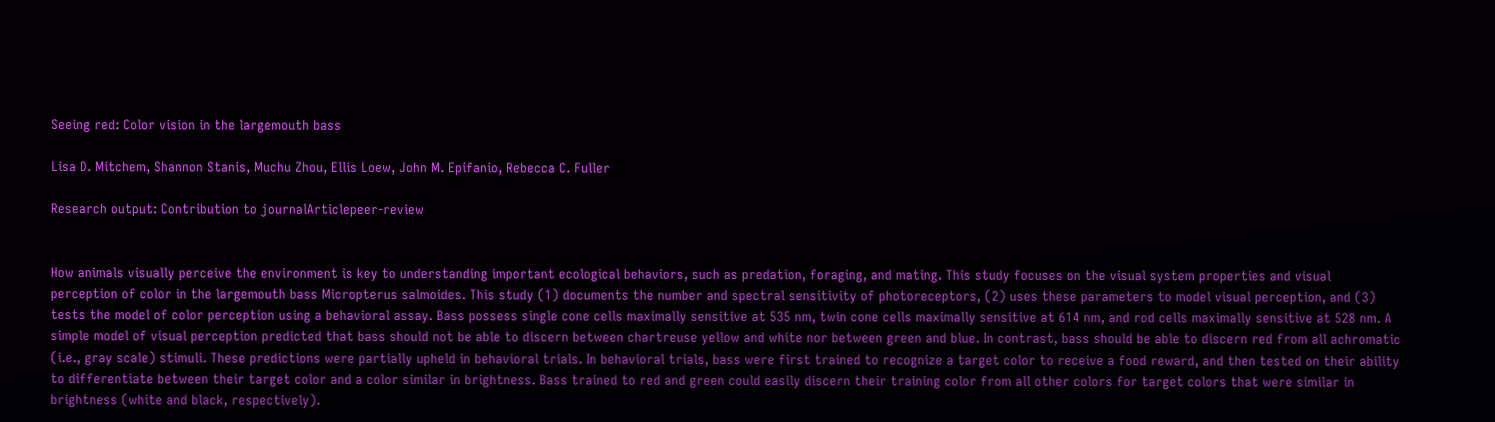Seeing red: Color vision in the largemouth bass

Lisa D. Mitchem, Shannon Stanis, Muchu Zhou, Ellis Loew, John M. Epifanio, Rebecca C. Fuller

Research output: Contribution to journalArticlepeer-review


How animals visually perceive the environment is key to understanding important ecological behaviors, such as predation, foraging, and mating. This study focuses on the visual system properties and visual perception of color in the largemouth bass Micropterus salmoides. This study (1) documents the number and spectral sensitivity of photoreceptors, (2) uses these parameters to model visual perception, and (3) tests the model of color perception using a behavioral assay. Bass possess single cone cells maximally sensitive at 535 nm, twin cone cells maximally sensitive at 614 nm, and rod cells maximally sensitive at 528 nm. A simple model of visual perception predicted that bass should not be able to discern between chartreuse yellow and white nor between green and blue. In contrast, bass should be able to discern red from all achromatic (i.e., gray scale) stimuli. These predictions were partially upheld in behavioral trials. In behavioral trials, bass were first trained to recognize a target color to receive a food reward, and then tested on their ability to differentiate between their target color and a color similar in brightness. Bass trained to red and green could easily discern their training color from all other colors for target colors that were similar in brightness (white and black, respectively).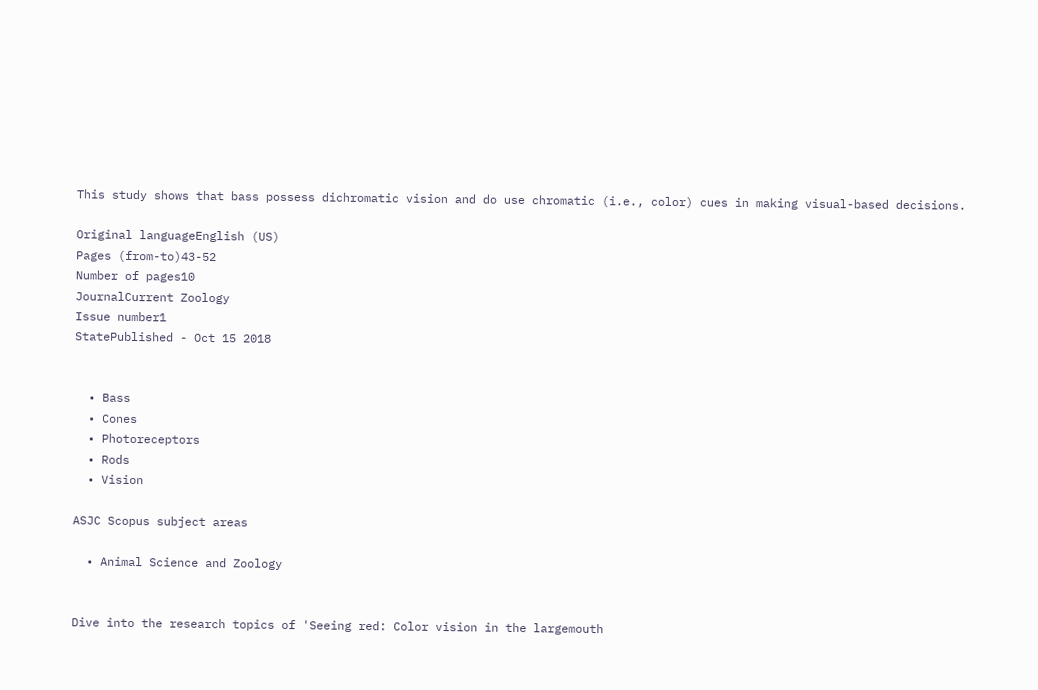This study shows that bass possess dichromatic vision and do use chromatic (i.e., color) cues in making visual-based decisions.

Original languageEnglish (US)
Pages (from-to)43-52
Number of pages10
JournalCurrent Zoology
Issue number1
StatePublished - Oct 15 2018


  • Bass
  • Cones
  • Photoreceptors
  • Rods
  • Vision

ASJC Scopus subject areas

  • Animal Science and Zoology


Dive into the research topics of 'Seeing red: Color vision in the largemouth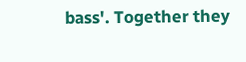bass'. Together they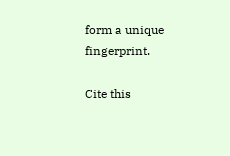form a unique fingerprint.

Cite this